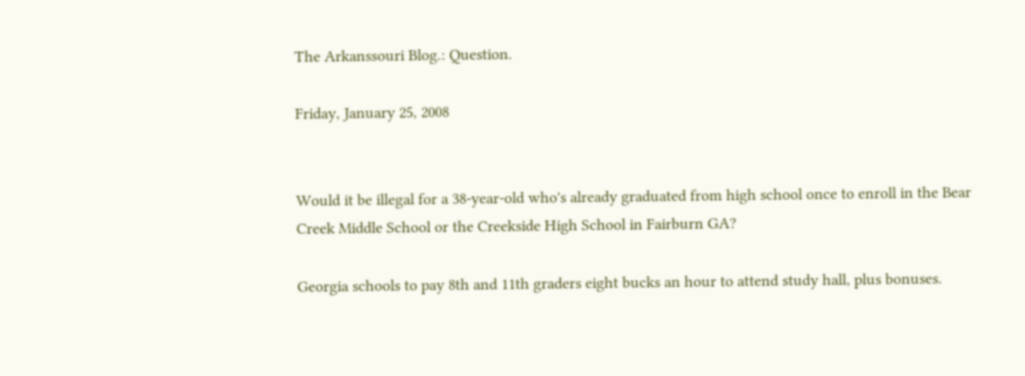The Arkanssouri Blog.: Question.

Friday, January 25, 2008


Would it be illegal for a 38-year-old who's already graduated from high school once to enroll in the Bear Creek Middle School or the Creekside High School in Fairburn GA?

Georgia schools to pay 8th and 11th graders eight bucks an hour to attend study hall, plus bonuses.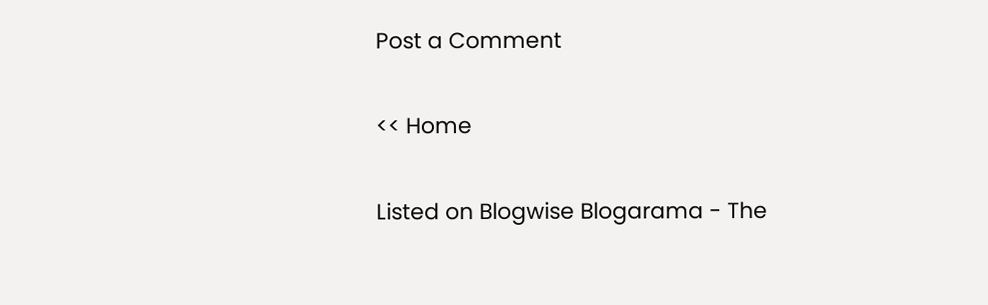Post a Comment

<< Home

Listed on Blogwise Blogarama - The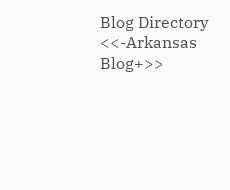Blog Directory
<<-Arkansas Blog+>>